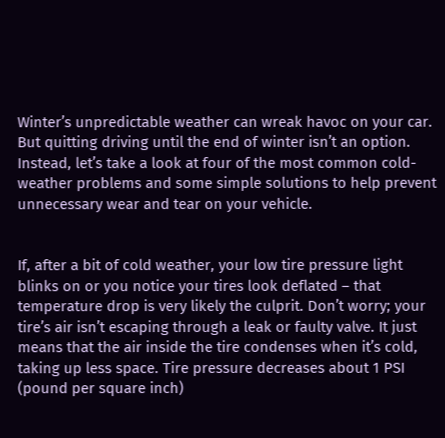Winter’s unpredictable weather can wreak havoc on your car. But quitting driving until the end of winter isn’t an option. Instead, let’s take a look at four of the most common cold-weather problems and some simple solutions to help prevent unnecessary wear and tear on your vehicle.


If, after a bit of cold weather, your low tire pressure light blinks on or you notice your tires look deflated – that temperature drop is very likely the culprit. Don’t worry; your tire’s air isn’t escaping through a leak or faulty valve. It just means that the air inside the tire condenses when it’s cold, taking up less space. Tire pressure decreases about 1 PSI (pound per square inch)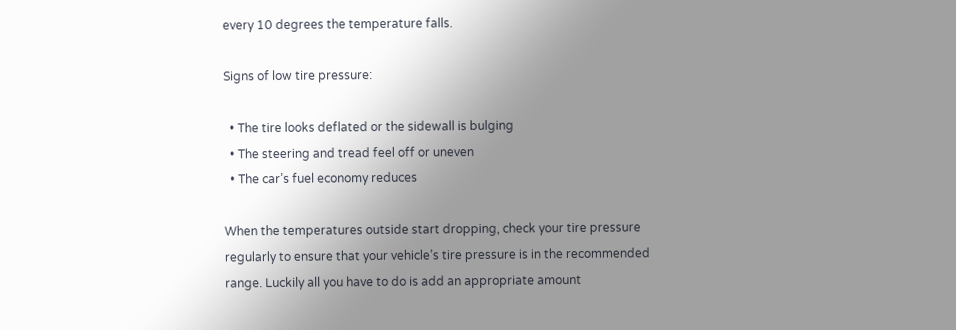every 10 degrees the temperature falls.

Signs of low tire pressure:

  • The tire looks deflated or the sidewall is bulging
  • The steering and tread feel off or uneven
  • The car’s fuel economy reduces

When the temperatures outside start dropping, check your tire pressure regularly to ensure that your vehicle’s tire pressure is in the recommended range. Luckily all you have to do is add an appropriate amount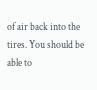of air back into the tires. You should be able to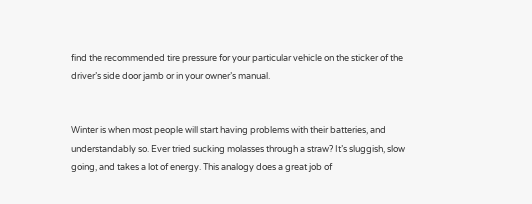find the recommended tire pressure for your particular vehicle on the sticker of the driver’s side door jamb or in your owner’s manual.


Winter is when most people will start having problems with their batteries, and understandably so. Ever tried sucking molasses through a straw? It’s sluggish, slow going, and takes a lot of energy. This analogy does a great job of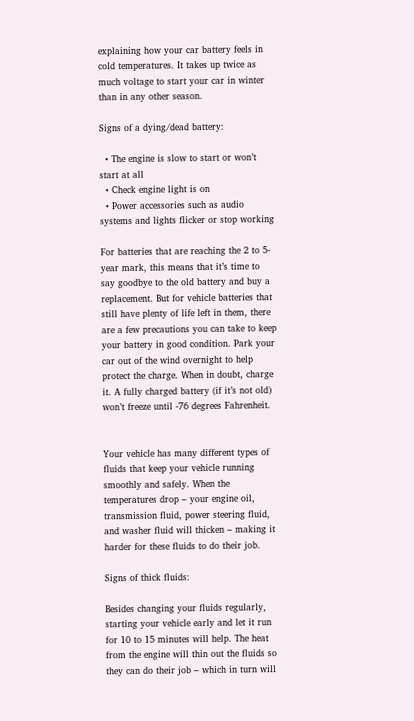explaining how your car battery feels in cold temperatures. It takes up twice as much voltage to start your car in winter than in any other season.

Signs of a dying/dead battery:

  • The engine is slow to start or won’t start at all
  • Check engine light is on
  • Power accessories such as audio systems and lights flicker or stop working

For batteries that are reaching the 2 to 5-year mark, this means that it’s time to say goodbye to the old battery and buy a replacement. But for vehicle batteries that still have plenty of life left in them, there are a few precautions you can take to keep your battery in good condition. Park your car out of the wind overnight to help protect the charge. When in doubt, charge it. A fully charged battery (if it’s not old) won’t freeze until -76 degrees Fahrenheit.


Your vehicle has many different types of fluids that keep your vehicle running smoothly and safely. When the temperatures drop – your engine oil, transmission fluid, power steering fluid, and washer fluid will thicken – making it harder for these fluids to do their job.

Signs of thick fluids:

Besides changing your fluids regularly, starting your vehicle early and let it run for 10 to 15 minutes will help. The heat from the engine will thin out the fluids so they can do their job – which in turn will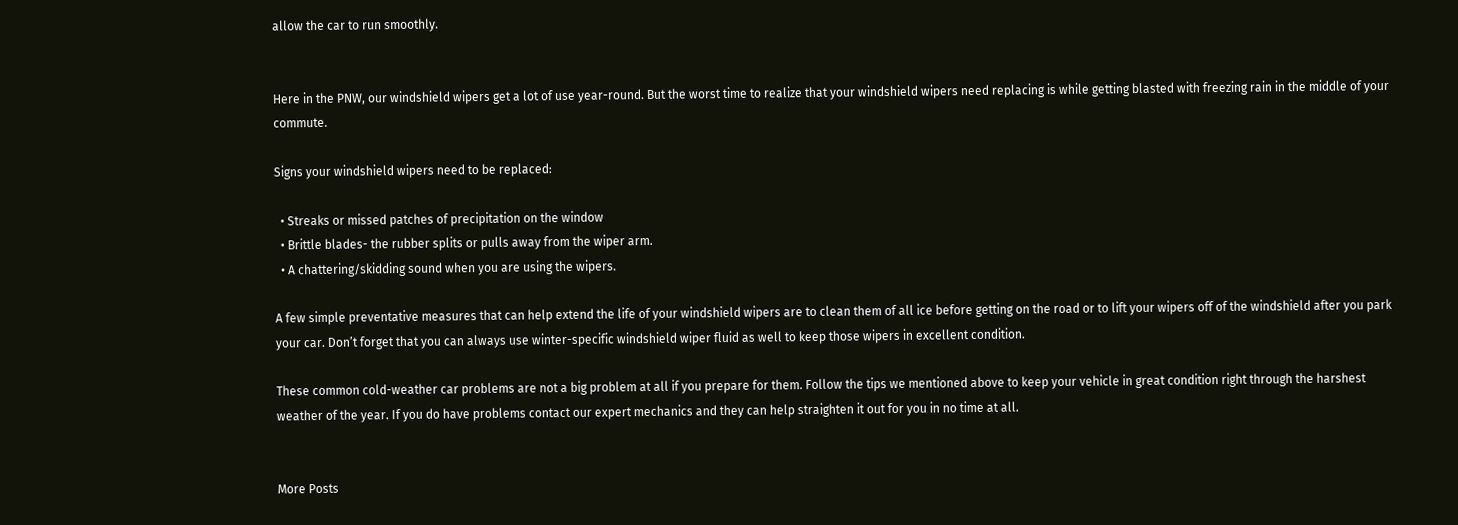allow the car to run smoothly.


Here in the PNW, our windshield wipers get a lot of use year-round. But the worst time to realize that your windshield wipers need replacing is while getting blasted with freezing rain in the middle of your commute.

Signs your windshield wipers need to be replaced:

  • Streaks or missed patches of precipitation on the window
  • Brittle blades- the rubber splits or pulls away from the wiper arm.
  • A chattering/skidding sound when you are using the wipers.

A few simple preventative measures that can help extend the life of your windshield wipers are to clean them of all ice before getting on the road or to lift your wipers off of the windshield after you park your car. Don’t forget that you can always use winter-specific windshield wiper fluid as well to keep those wipers in excellent condition.

These common cold-weather car problems are not a big problem at all if you prepare for them. Follow the tips we mentioned above to keep your vehicle in great condition right through the harshest weather of the year. If you do have problems contact our expert mechanics and they can help straighten it out for you in no time at all.


More Posts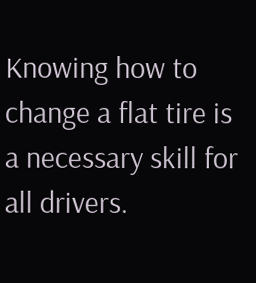Knowing how to change a flat tire is a necessary skill for all drivers.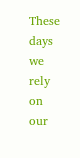These days we rely on our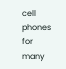cell phones for many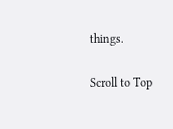things.

Scroll to Top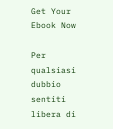Get Your Ebook Now

Per qualsiasi dubbio sentiti libera di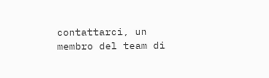contattarci, un membro del team di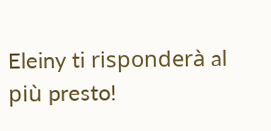Eleiny ti risponderà al più presto!